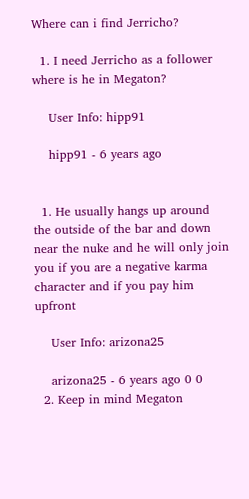Where can i find Jerricho?

  1. I need Jerricho as a follower where is he in Megaton?

    User Info: hipp91

    hipp91 - 6 years ago


  1. He usually hangs up around the outside of the bar and down near the nuke and he will only join you if you are a negative karma character and if you pay him upfront

    User Info: arizona25

    arizona25 - 6 years ago 0 0
  2. Keep in mind Megaton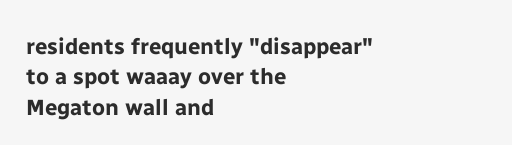residents frequently "disappear" to a spot waaay over the Megaton wall and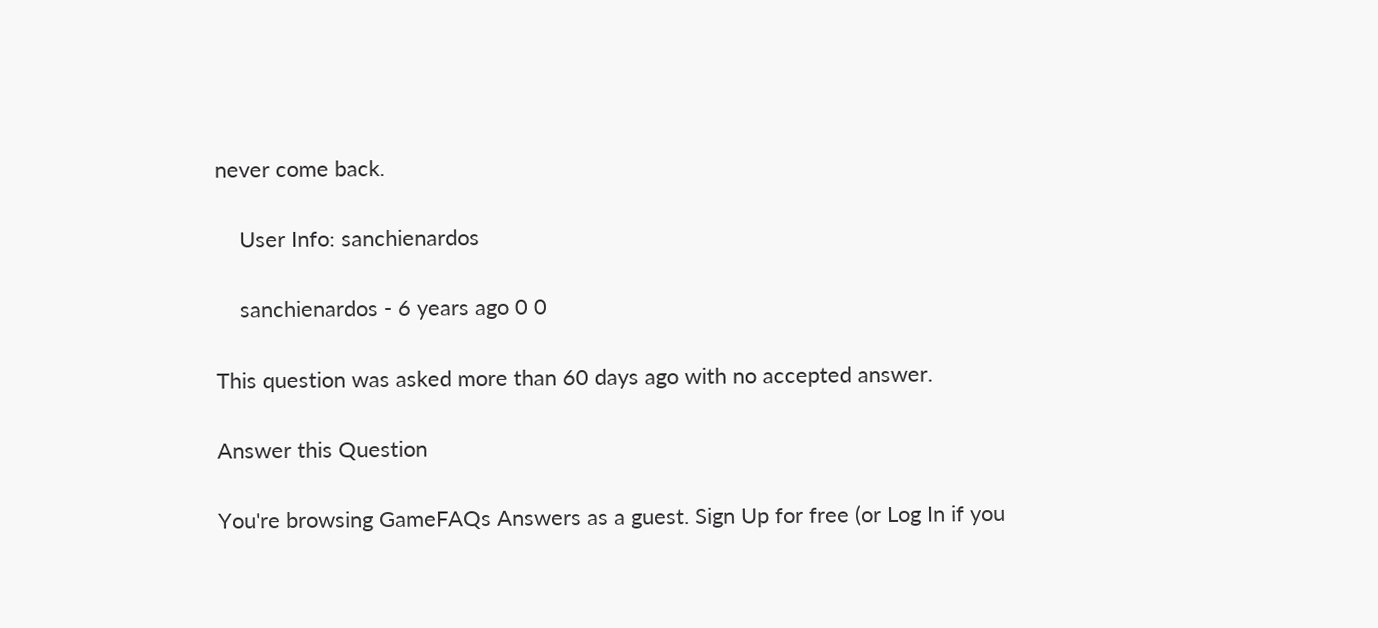never come back.

    User Info: sanchienardos

    sanchienardos - 6 years ago 0 0

This question was asked more than 60 days ago with no accepted answer.

Answer this Question

You're browsing GameFAQs Answers as a guest. Sign Up for free (or Log In if you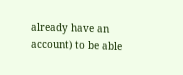already have an account) to be able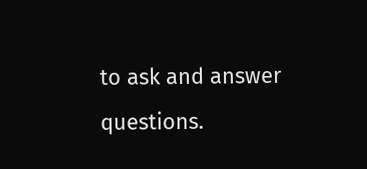to ask and answer questions.